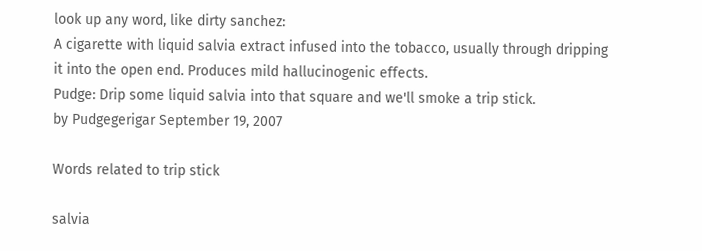look up any word, like dirty sanchez:
A cigarette with liquid salvia extract infused into the tobacco, usually through dripping it into the open end. Produces mild hallucinogenic effects.
Pudge: Drip some liquid salvia into that square and we'll smoke a trip stick.
by Pudgegerigar September 19, 2007

Words related to trip stick

salvia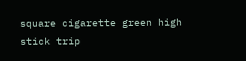square cigarette green high stick trip